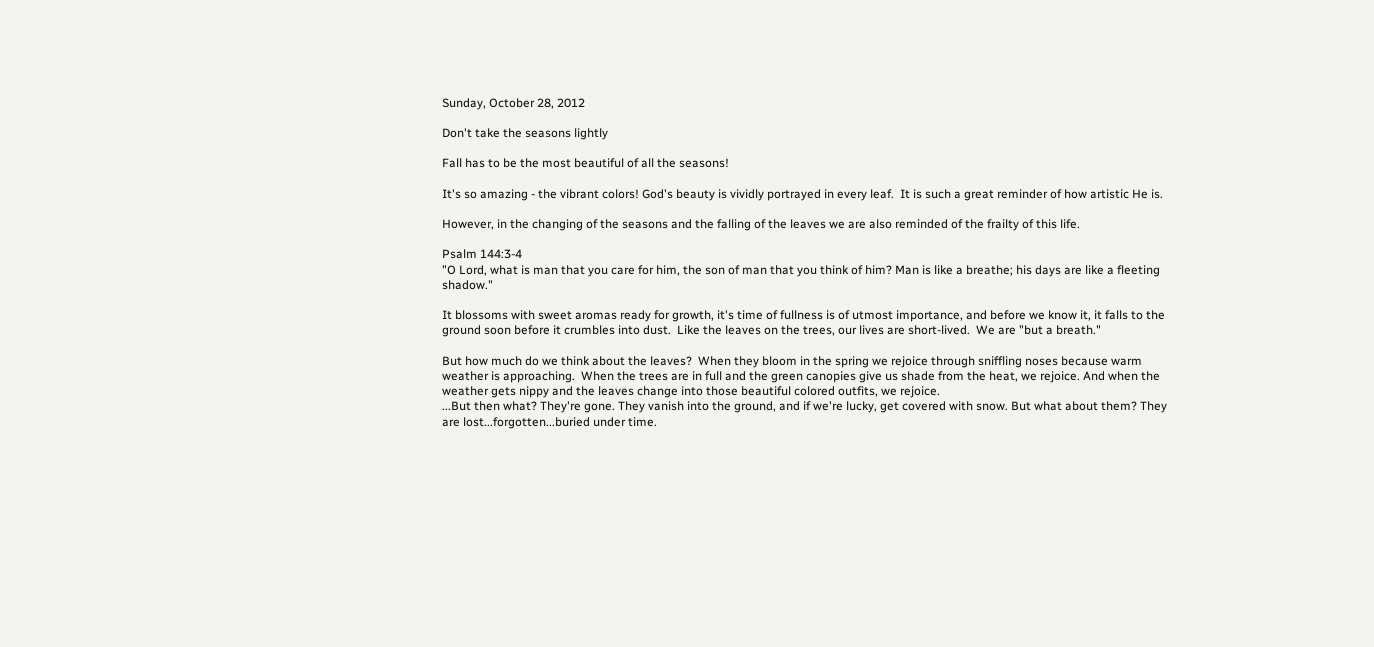Sunday, October 28, 2012

Don't take the seasons lightly

Fall has to be the most beautiful of all the seasons!

It's so amazing - the vibrant colors! God's beauty is vividly portrayed in every leaf.  It is such a great reminder of how artistic He is.

However, in the changing of the seasons and the falling of the leaves we are also reminded of the frailty of this life.

Psalm 144:3-4
"O Lord, what is man that you care for him, the son of man that you think of him? Man is like a breathe; his days are like a fleeting shadow."

It blossoms with sweet aromas ready for growth, it's time of fullness is of utmost importance, and before we know it, it falls to the ground soon before it crumbles into dust.  Like the leaves on the trees, our lives are short-lived.  We are "but a breath."

But how much do we think about the leaves?  When they bloom in the spring we rejoice through sniffling noses because warm weather is approaching.  When the trees are in full and the green canopies give us shade from the heat, we rejoice. And when the weather gets nippy and the leaves change into those beautiful colored outfits, we rejoice.
...But then what? They're gone. They vanish into the ground, and if we're lucky, get covered with snow. But what about them? They are lost...forgotten...buried under time.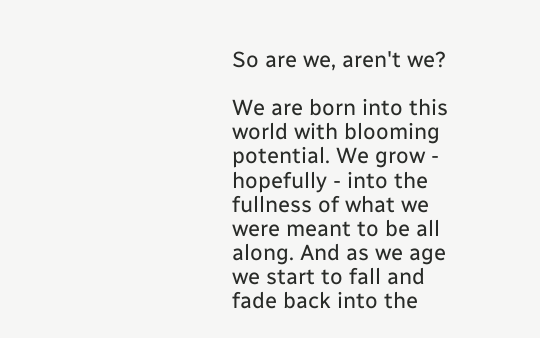So are we, aren't we?

We are born into this world with blooming potential. We grow - hopefully - into the fullness of what we were meant to be all along. And as we age we start to fall and fade back into the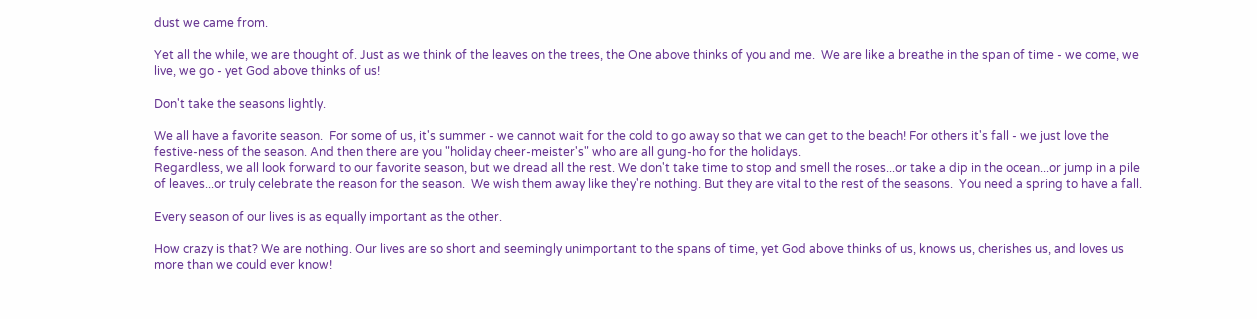dust we came from.

Yet all the while, we are thought of. Just as we think of the leaves on the trees, the One above thinks of you and me.  We are like a breathe in the span of time - we come, we live, we go - yet God above thinks of us!

Don't take the seasons lightly.

We all have a favorite season.  For some of us, it's summer - we cannot wait for the cold to go away so that we can get to the beach! For others it's fall - we just love the festive-ness of the season. And then there are you "holiday cheer-meister's" who are all gung-ho for the holidays.
Regardless, we all look forward to our favorite season, but we dread all the rest. We don't take time to stop and smell the roses...or take a dip in the ocean...or jump in a pile of leaves...or truly celebrate the reason for the season.  We wish them away like they're nothing. But they are vital to the rest of the seasons.  You need a spring to have a fall.

Every season of our lives is as equally important as the other.

How crazy is that? We are nothing. Our lives are so short and seemingly unimportant to the spans of time, yet God above thinks of us, knows us, cherishes us, and loves us more than we could ever know!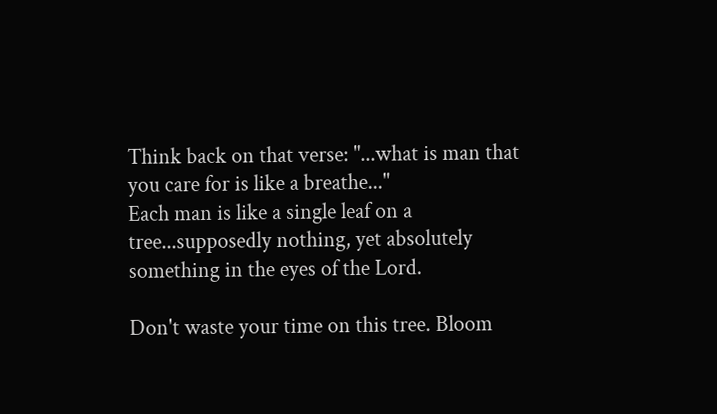Think back on that verse: "...what is man that you care for is like a breathe..."
Each man is like a single leaf on a tree...supposedly nothing, yet absolutely something in the eyes of the Lord.

Don't waste your time on this tree. Bloom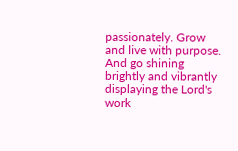passionately. Grow and live with purpose. And go shining brightly and vibrantly displaying the Lord's work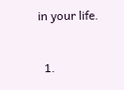in your life.


  1.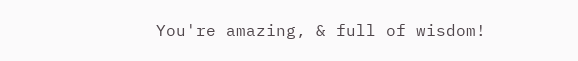You're amazing, & full of wisdom!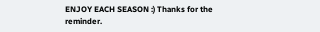ENJOY EACH SEASON :) Thanks for the reminder.